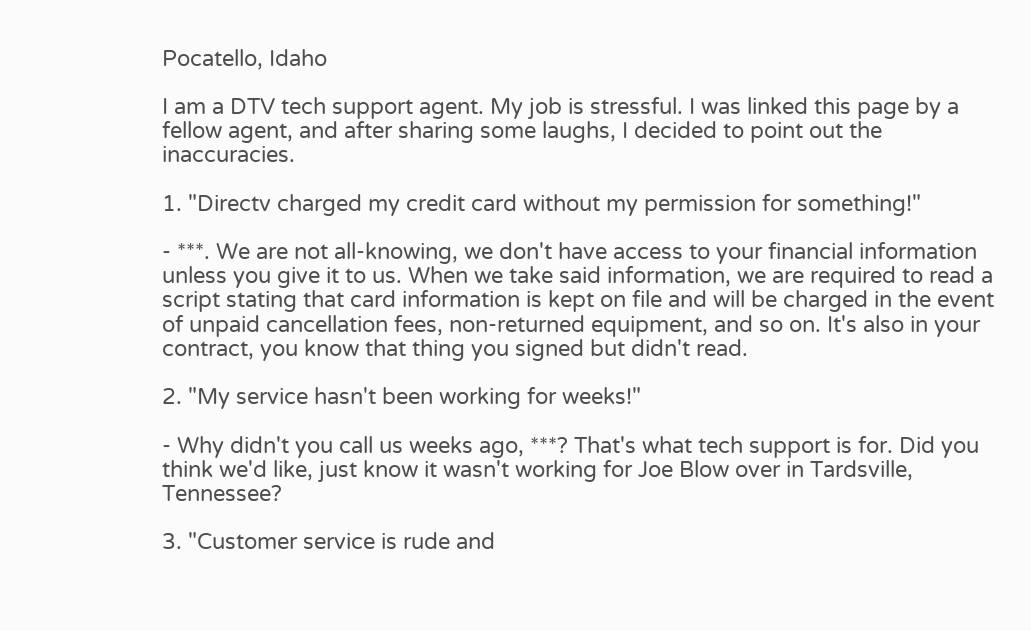Pocatello, Idaho

I am a DTV tech support agent. My job is stressful. I was linked this page by a fellow agent, and after sharing some laughs, I decided to point out the inaccuracies.

1. "Directv charged my credit card without my permission for something!"

- ***. We are not all-knowing, we don't have access to your financial information unless you give it to us. When we take said information, we are required to read a script stating that card information is kept on file and will be charged in the event of unpaid cancellation fees, non-returned equipment, and so on. It's also in your contract, you know that thing you signed but didn't read.

2. "My service hasn't been working for weeks!"

- Why didn't you call us weeks ago, ***? That's what tech support is for. Did you think we'd like, just know it wasn't working for Joe Blow over in Tardsville, Tennessee?

3. "Customer service is rude and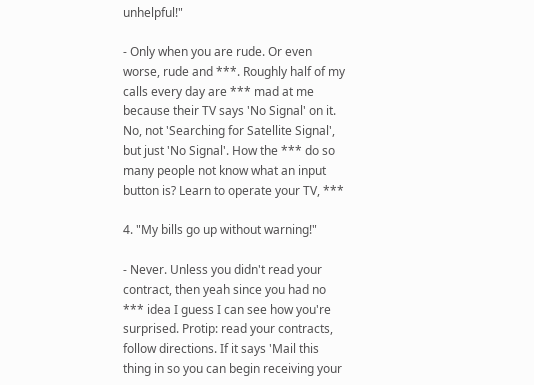unhelpful!"

- Only when you are rude. Or even worse, rude and ***. Roughly half of my calls every day are *** mad at me because their TV says 'No Signal' on it. No, not 'Searching for Satellite Signal', but just 'No Signal'. How the *** do so many people not know what an input button is? Learn to operate your TV, ***

4. "My bills go up without warning!"

- Never. Unless you didn't read your contract, then yeah since you had no *** idea I guess I can see how you're surprised. Protip: read your contracts, follow directions. If it says 'Mail this thing in so you can begin receiving your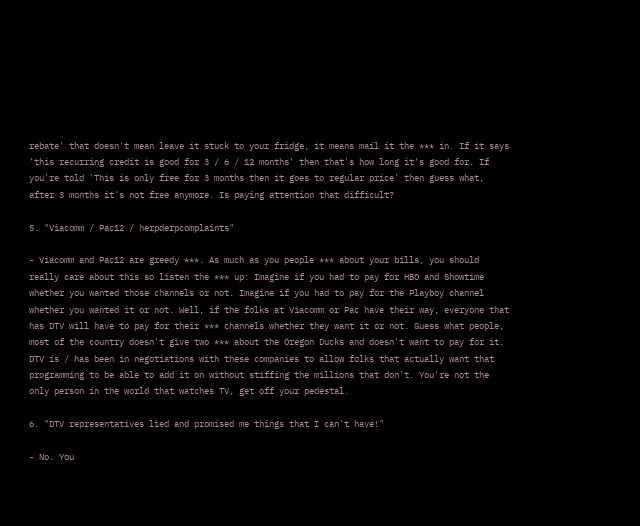rebate' that doesn't mean leave it stuck to your fridge, it means mail it the *** in. If it says 'this recurring credit is good for 3 / 6 / 12 months' then that's how long it's good for. If you're told 'This is only free for 3 months then it goes to regular price' then guess what, after 3 months it's not free anymore. Is paying attention that difficult?

5. "Viacomm / Pac12 / herpderpcomplaints"

- Viacomm and Pac12 are greedy ***. As much as you people *** about your bills, you should really care about this so listen the *** up: Imagine if you had to pay for HBO and Showtime whether you wanted those channels or not. Imagine if you had to pay for the Playboy channel whether you wanted it or not. Well, if the folks at Viacomm or Pac have their way, everyone that has DTV will have to pay for their *** channels whether they want it or not. Guess what people, most of the country doesn't give two *** about the Oregon Ducks and doesn't want to pay for it. DTV is / has been in negotiations with these companies to allow folks that actually want that programming to be able to add it on without stiffing the millions that don't. You're not the only person in the world that watches TV, get off your pedestal.

6. "DTV representatives lied and promised me things that I can't have!"

- No. You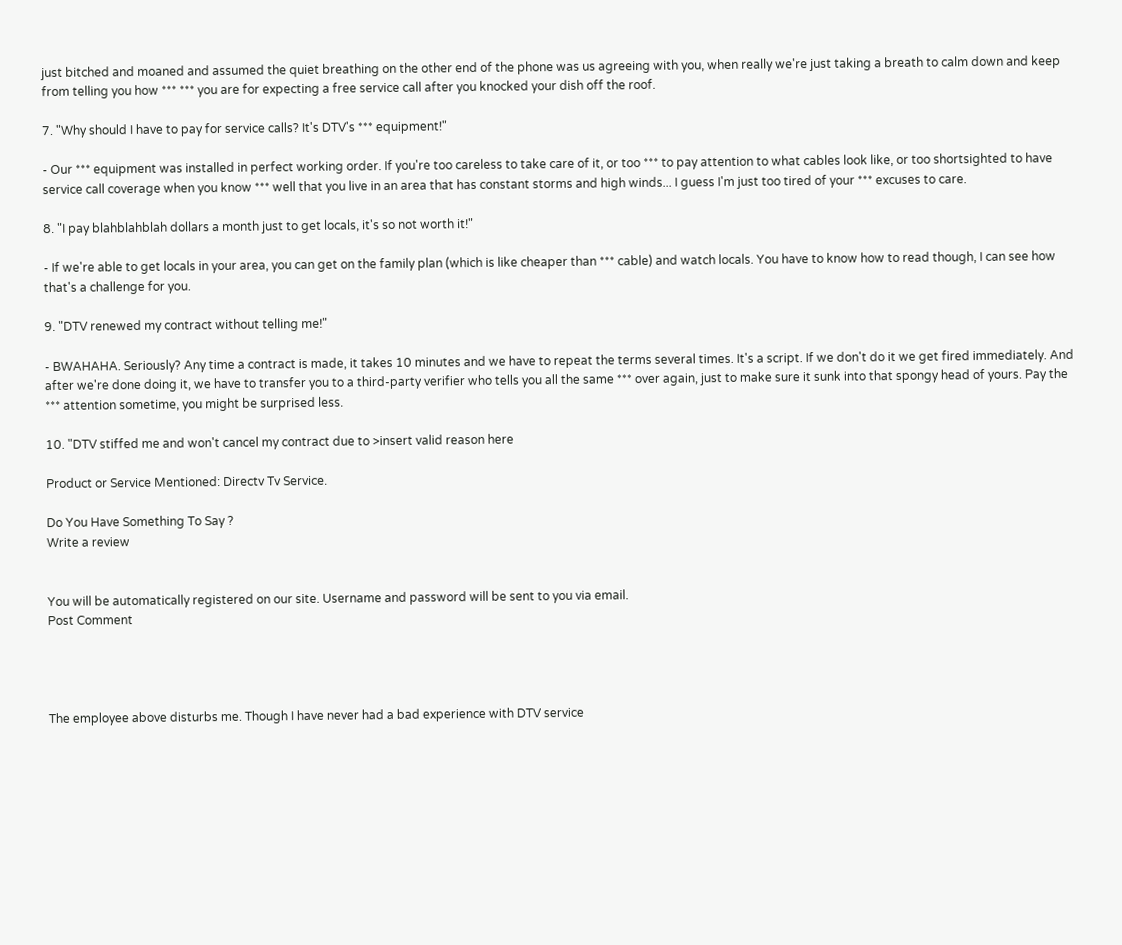just bitched and moaned and assumed the quiet breathing on the other end of the phone was us agreeing with you, when really we're just taking a breath to calm down and keep from telling you how *** *** you are for expecting a free service call after you knocked your dish off the roof.

7. "Why should I have to pay for service calls? It's DTV's *** equipment!"

- Our *** equipment was installed in perfect working order. If you're too careless to take care of it, or too *** to pay attention to what cables look like, or too shortsighted to have service call coverage when you know *** well that you live in an area that has constant storms and high winds... I guess I'm just too tired of your *** excuses to care.

8. "I pay blahblahblah dollars a month just to get locals, it's so not worth it!"

- If we're able to get locals in your area, you can get on the family plan (which is like cheaper than *** cable) and watch locals. You have to know how to read though, I can see how that's a challenge for you.

9. "DTV renewed my contract without telling me!"

- BWAHAHA. Seriously? Any time a contract is made, it takes 10 minutes and we have to repeat the terms several times. It's a script. If we don't do it we get fired immediately. And after we're done doing it, we have to transfer you to a third-party verifier who tells you all the same *** over again, just to make sure it sunk into that spongy head of yours. Pay the *** attention sometime, you might be surprised less.

10. "DTV stiffed me and won't cancel my contract due to >insert valid reason here

Product or Service Mentioned: Directv Tv Service.

Do You Have Something To Say ?
Write a review


You will be automatically registered on our site. Username and password will be sent to you via email.
Post Comment




The employee above disturbs me. Though I have never had a bad experience with DTV service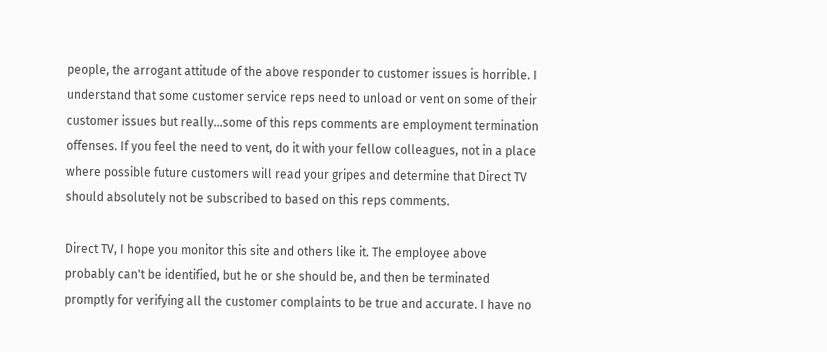people, the arrogant attitude of the above responder to customer issues is horrible. I understand that some customer service reps need to unload or vent on some of their customer issues but really...some of this reps comments are employment termination offenses. If you feel the need to vent, do it with your fellow colleagues, not in a place where possible future customers will read your gripes and determine that Direct TV should absolutely not be subscribed to based on this reps comments.

Direct TV, I hope you monitor this site and others like it. The employee above probably can't be identified, but he or she should be, and then be terminated promptly for verifying all the customer complaints to be true and accurate. I have no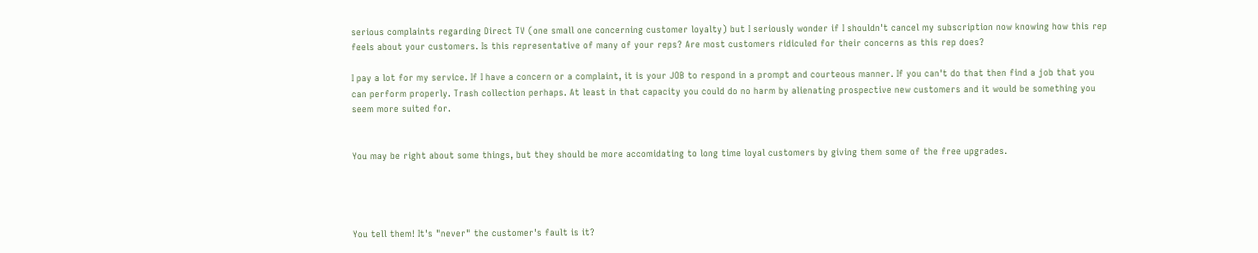serious complaints regarding Direct TV (one small one concerning customer loyalty) but I seriously wonder if I shouldn't cancel my subscription now knowing how this rep feels about your customers. Is this representative of many of your reps? Are most customers ridiculed for their concerns as this rep does?

I pay a lot for my service. If I have a concern or a complaint, it is your JOB to respond in a prompt and courteous manner. If you can't do that then find a job that you can perform properly. Trash collection perhaps. At least in that capacity you could do no harm by alienating prospective new customers and it would be something you seem more suited for.


You may be right about some things, but they should be more accomidating to long time loyal customers by giving them some of the free upgrades.




You tell them! It's "never" the customer's fault is it?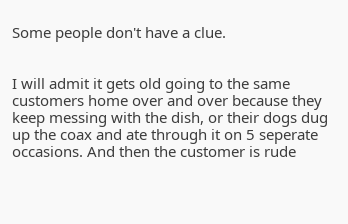Some people don't have a clue.


I will admit it gets old going to the same customers home over and over because they keep messing with the dish, or their dogs dug up the coax and ate through it on 5 seperate occasions. And then the customer is rude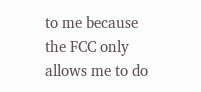to me because the FCC only allows me to do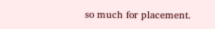so much for placement.